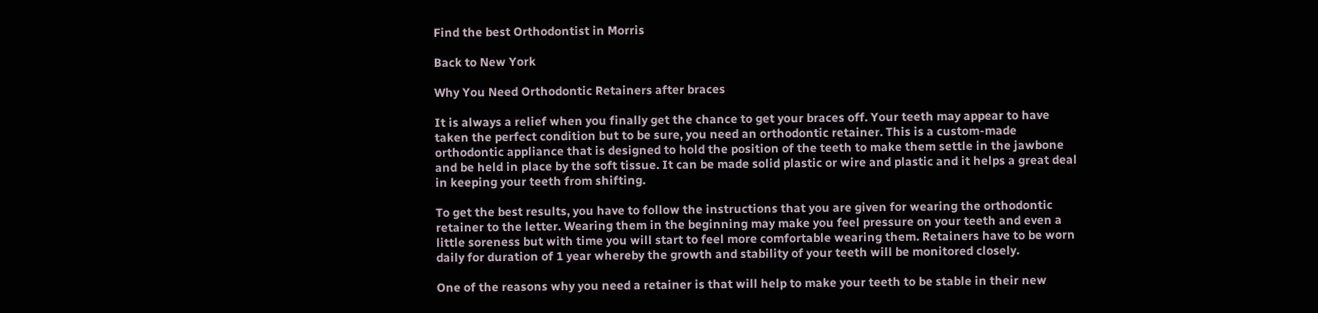Find the best Orthodontist in Morris

Back to New York

Why You Need Orthodontic Retainers after braces

It is always a relief when you finally get the chance to get your braces off. Your teeth may appear to have taken the perfect condition but to be sure, you need an orthodontic retainer. This is a custom-made orthodontic appliance that is designed to hold the position of the teeth to make them settle in the jawbone and be held in place by the soft tissue. It can be made solid plastic or wire and plastic and it helps a great deal in keeping your teeth from shifting.

To get the best results, you have to follow the instructions that you are given for wearing the orthodontic retainer to the letter. Wearing them in the beginning may make you feel pressure on your teeth and even a little soreness but with time you will start to feel more comfortable wearing them. Retainers have to be worn daily for duration of 1 year whereby the growth and stability of your teeth will be monitored closely.

One of the reasons why you need a retainer is that will help to make your teeth to be stable in their new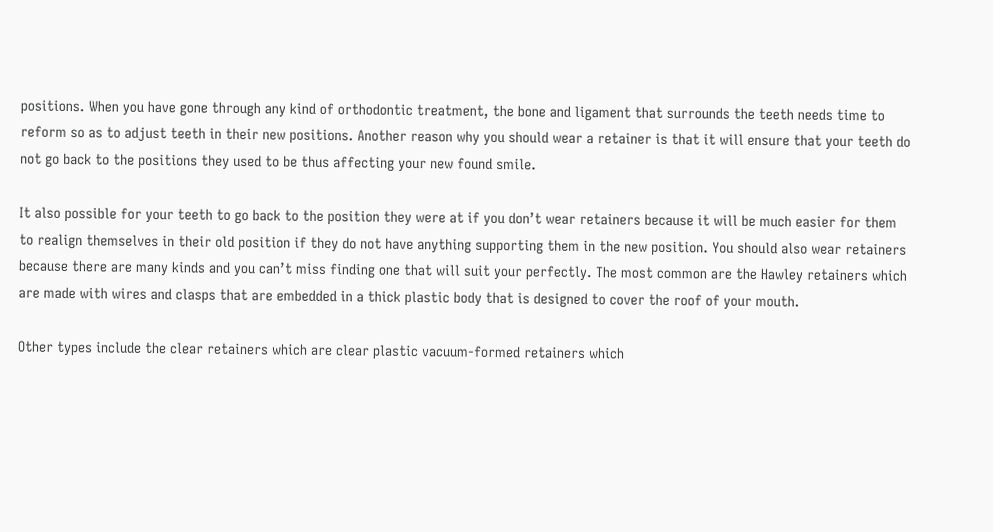positions. When you have gone through any kind of orthodontic treatment, the bone and ligament that surrounds the teeth needs time to reform so as to adjust teeth in their new positions. Another reason why you should wear a retainer is that it will ensure that your teeth do not go back to the positions they used to be thus affecting your new found smile.

It also possible for your teeth to go back to the position they were at if you don’t wear retainers because it will be much easier for them to realign themselves in their old position if they do not have anything supporting them in the new position. You should also wear retainers because there are many kinds and you can’t miss finding one that will suit your perfectly. The most common are the Hawley retainers which are made with wires and clasps that are embedded in a thick plastic body that is designed to cover the roof of your mouth.

Other types include the clear retainers which are clear plastic vacuum-formed retainers which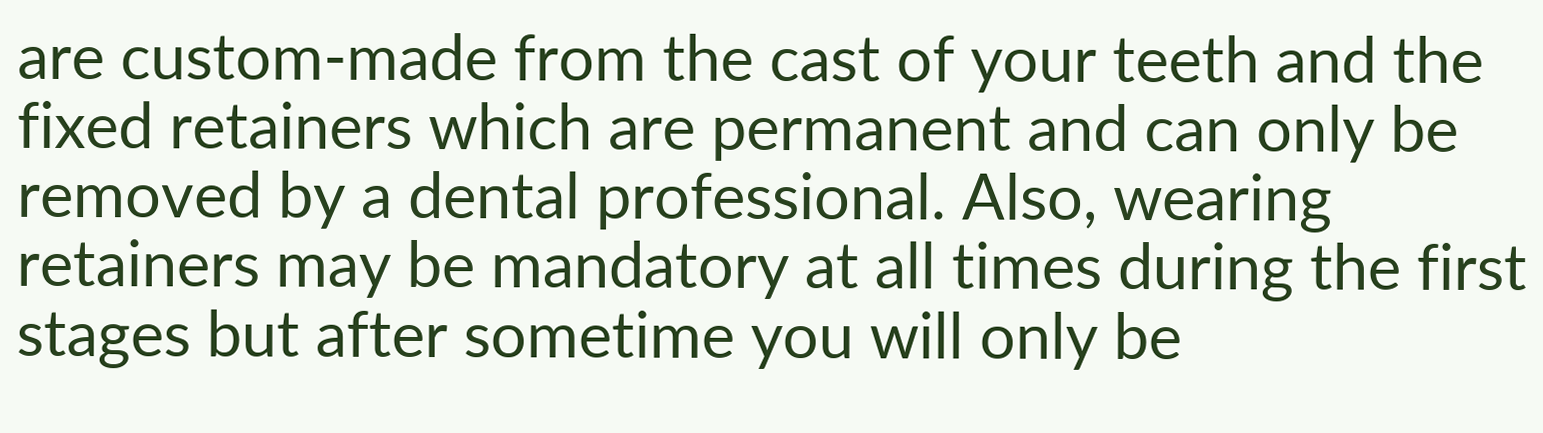are custom-made from the cast of your teeth and the fixed retainers which are permanent and can only be removed by a dental professional. Also, wearing retainers may be mandatory at all times during the first stages but after sometime you will only be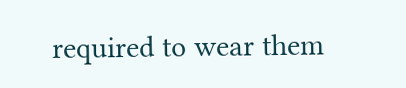required to wear them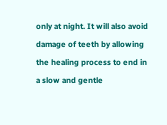only at night. It will also avoid damage of teeth by allowing the healing process to end in a slow and gentle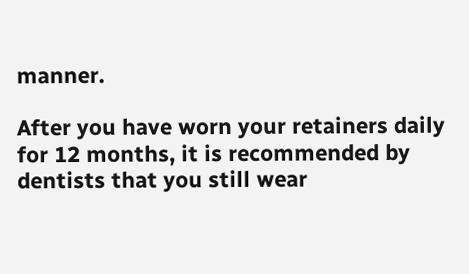manner.

After you have worn your retainers daily for 12 months, it is recommended by dentists that you still wear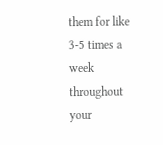them for like 3-5 times a week throughout your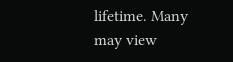lifetime. Many may view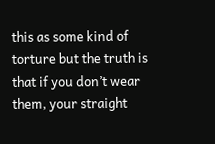this as some kind of torture but the truth is that if you don’t wear them, your straight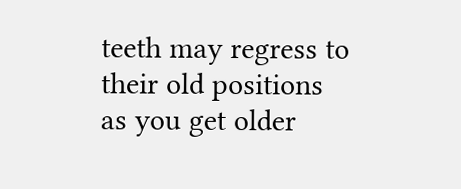teeth may regress to their old positions as you get older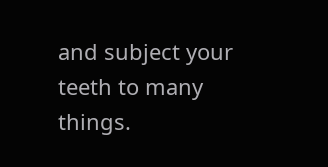and subject your teeth to many things.